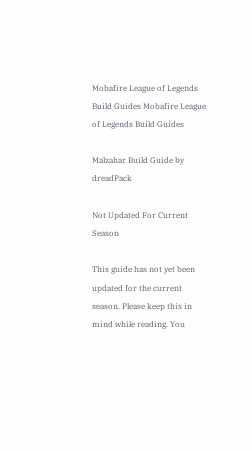Mobafire League of Legends Build Guides Mobafire League of Legends Build Guides

Malzahar Build Guide by dreadPack

Not Updated For Current Season

This guide has not yet been updated for the current season. Please keep this in mind while reading. You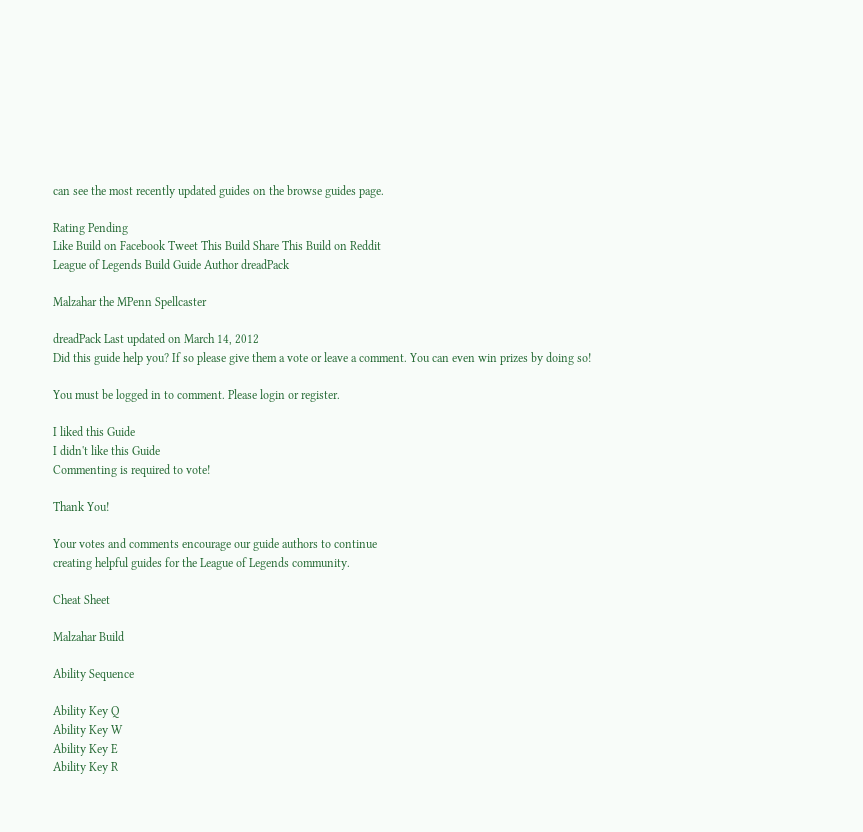can see the most recently updated guides on the browse guides page.

Rating Pending
Like Build on Facebook Tweet This Build Share This Build on Reddit
League of Legends Build Guide Author dreadPack

Malzahar the MPenn Spellcaster

dreadPack Last updated on March 14, 2012
Did this guide help you? If so please give them a vote or leave a comment. You can even win prizes by doing so!

You must be logged in to comment. Please login or register.

I liked this Guide
I didn't like this Guide
Commenting is required to vote!

Thank You!

Your votes and comments encourage our guide authors to continue
creating helpful guides for the League of Legends community.

Cheat Sheet

Malzahar Build

Ability Sequence

Ability Key Q
Ability Key W
Ability Key E
Ability Key R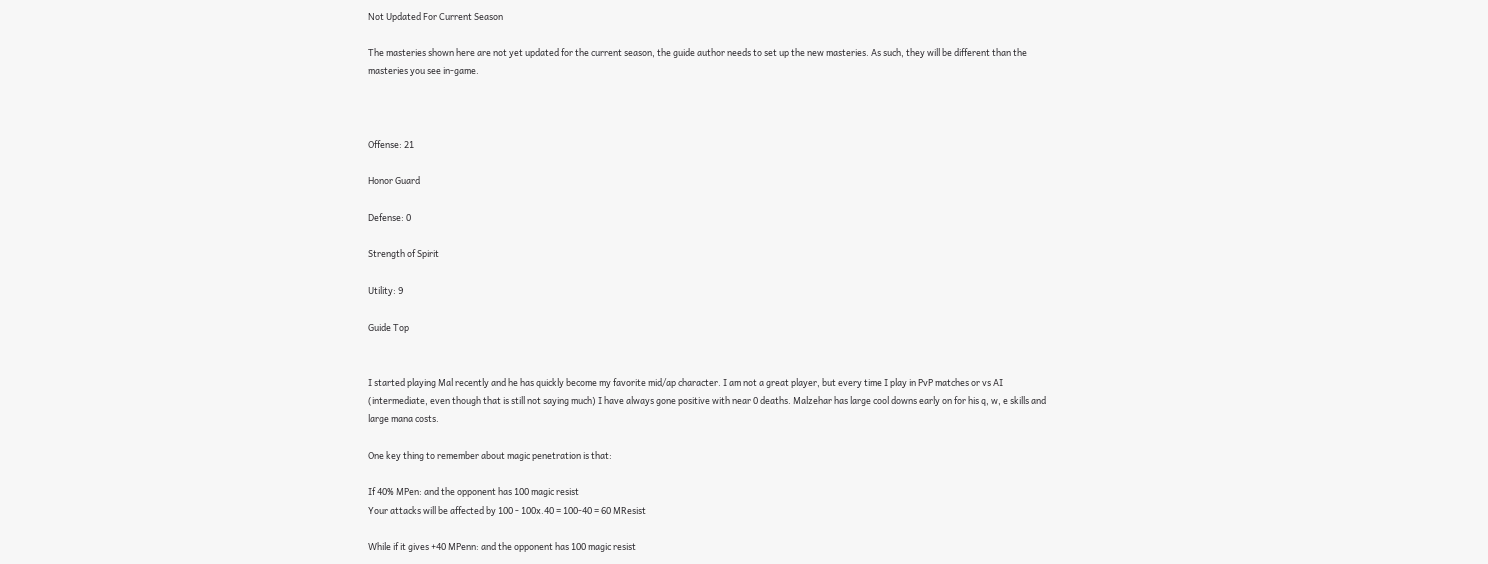Not Updated For Current Season

The masteries shown here are not yet updated for the current season, the guide author needs to set up the new masteries. As such, they will be different than the masteries you see in-game.



Offense: 21

Honor Guard

Defense: 0

Strength of Spirit

Utility: 9

Guide Top


I started playing Mal recently and he has quickly become my favorite mid/ap character. I am not a great player, but every time I play in PvP matches or vs AI (intermediate, even though that is still not saying much) I have always gone positive with near 0 deaths. Malzehar has large cool downs early on for his q, w, e skills and large mana costs.

One key thing to remember about magic penetration is that:

If 40% MPen: and the opponent has 100 magic resist
Your attacks will be affected by 100 - 100x.40 = 100-40 = 60 MResist

While if it gives +40 MPenn: and the opponent has 100 magic resist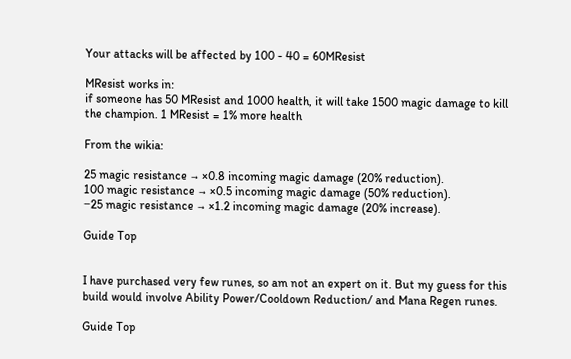Your attacks will be affected by 100 - 40 = 60MResist

MResist works in:
if someone has 50 MResist and 1000 health, it will take 1500 magic damage to kill the champion. 1 MResist = 1% more health

From the wikia:

25 magic resistance → ×0.8 incoming magic damage (20% reduction).
100 magic resistance → ×0.5 incoming magic damage (50% reduction).
−25 magic resistance → ×1.2 incoming magic damage (20% increase).

Guide Top


I have purchased very few runes, so am not an expert on it. But my guess for this build would involve Ability Power/Cooldown Reduction/ and Mana Regen runes.

Guide Top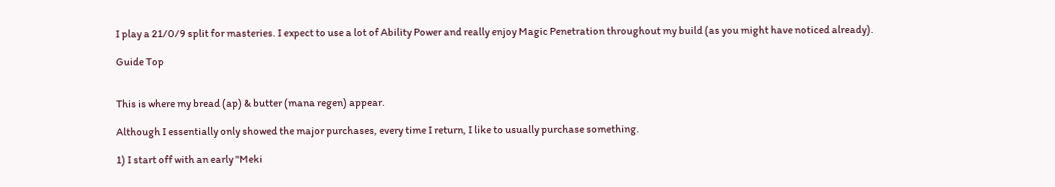I play a 21/0/9 split for masteries. I expect to use a lot of Ability Power and really enjoy Magic Penetration throughout my build (as you might have noticed already).

Guide Top


This is where my bread (ap) & butter (mana regen) appear.

Although I essentially only showed the major purchases, every time I return, I like to usually purchase something.

1) I start off with an early "Meki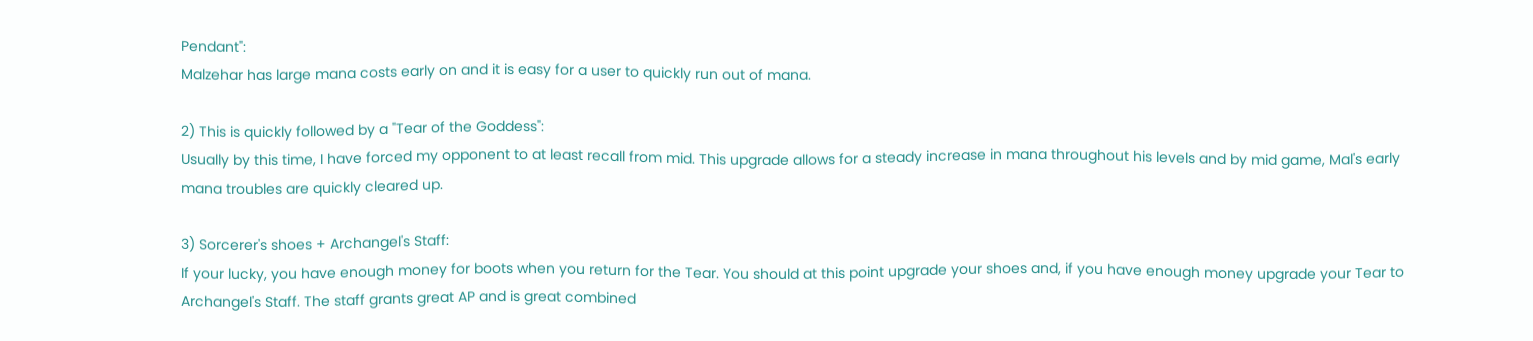Pendant":
Malzehar has large mana costs early on and it is easy for a user to quickly run out of mana.

2) This is quickly followed by a "Tear of the Goddess":
Usually by this time, I have forced my opponent to at least recall from mid. This upgrade allows for a steady increase in mana throughout his levels and by mid game, Mal's early mana troubles are quickly cleared up.

3) Sorcerer's shoes + Archangel's Staff:
If your lucky, you have enough money for boots when you return for the Tear. You should at this point upgrade your shoes and, if you have enough money upgrade your Tear to Archangel's Staff. The staff grants great AP and is great combined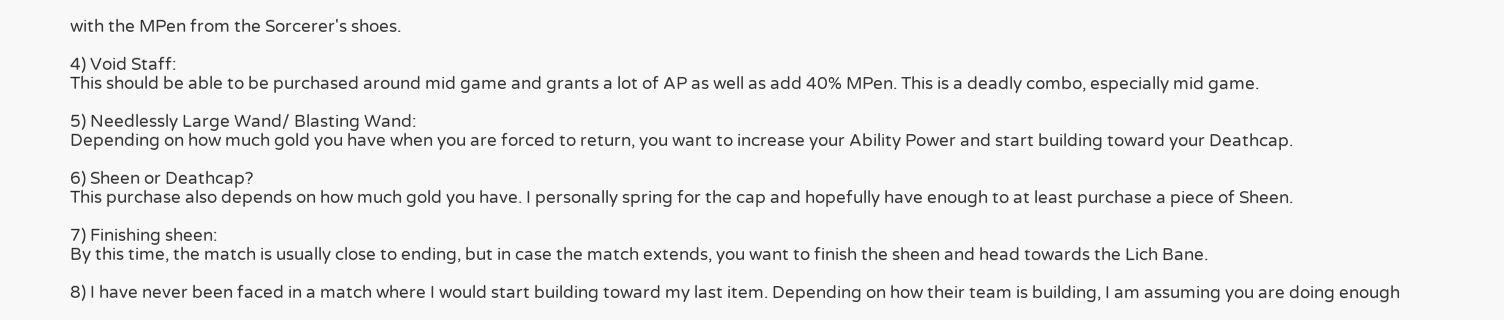with the MPen from the Sorcerer's shoes.

4) Void Staff:
This should be able to be purchased around mid game and grants a lot of AP as well as add 40% MPen. This is a deadly combo, especially mid game.

5) Needlessly Large Wand/ Blasting Wand:
Depending on how much gold you have when you are forced to return, you want to increase your Ability Power and start building toward your Deathcap.

6) Sheen or Deathcap?
This purchase also depends on how much gold you have. I personally spring for the cap and hopefully have enough to at least purchase a piece of Sheen.

7) Finishing sheen:
By this time, the match is usually close to ending, but in case the match extends, you want to finish the sheen and head towards the Lich Bane.

8) I have never been faced in a match where I would start building toward my last item. Depending on how their team is building, I am assuming you are doing enough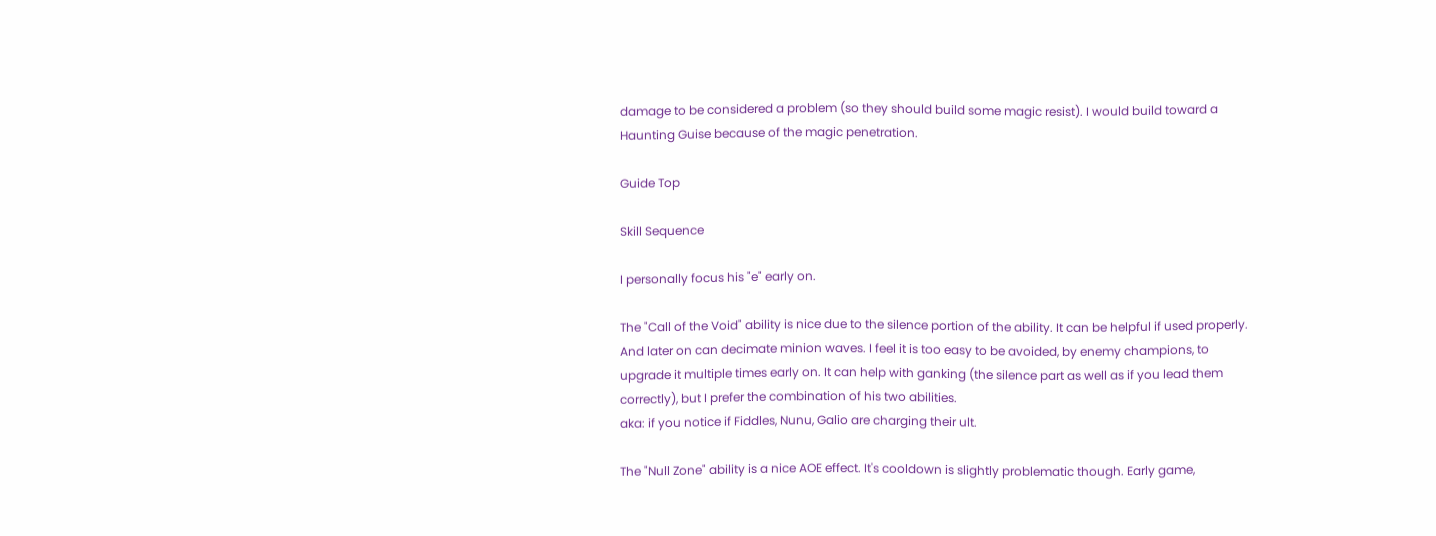damage to be considered a problem (so they should build some magic resist). I would build toward a Haunting Guise because of the magic penetration.

Guide Top

Skill Sequence

I personally focus his "e" early on.

The "Call of the Void" ability is nice due to the silence portion of the ability. It can be helpful if used properly. And later on can decimate minion waves. I feel it is too easy to be avoided, by enemy champions, to upgrade it multiple times early on. It can help with ganking (the silence part as well as if you lead them correctly), but I prefer the combination of his two abilities.
aka: if you notice if Fiddles, Nunu, Galio are charging their ult.

The "Null Zone" ability is a nice AOE effect. It's cooldown is slightly problematic though. Early game,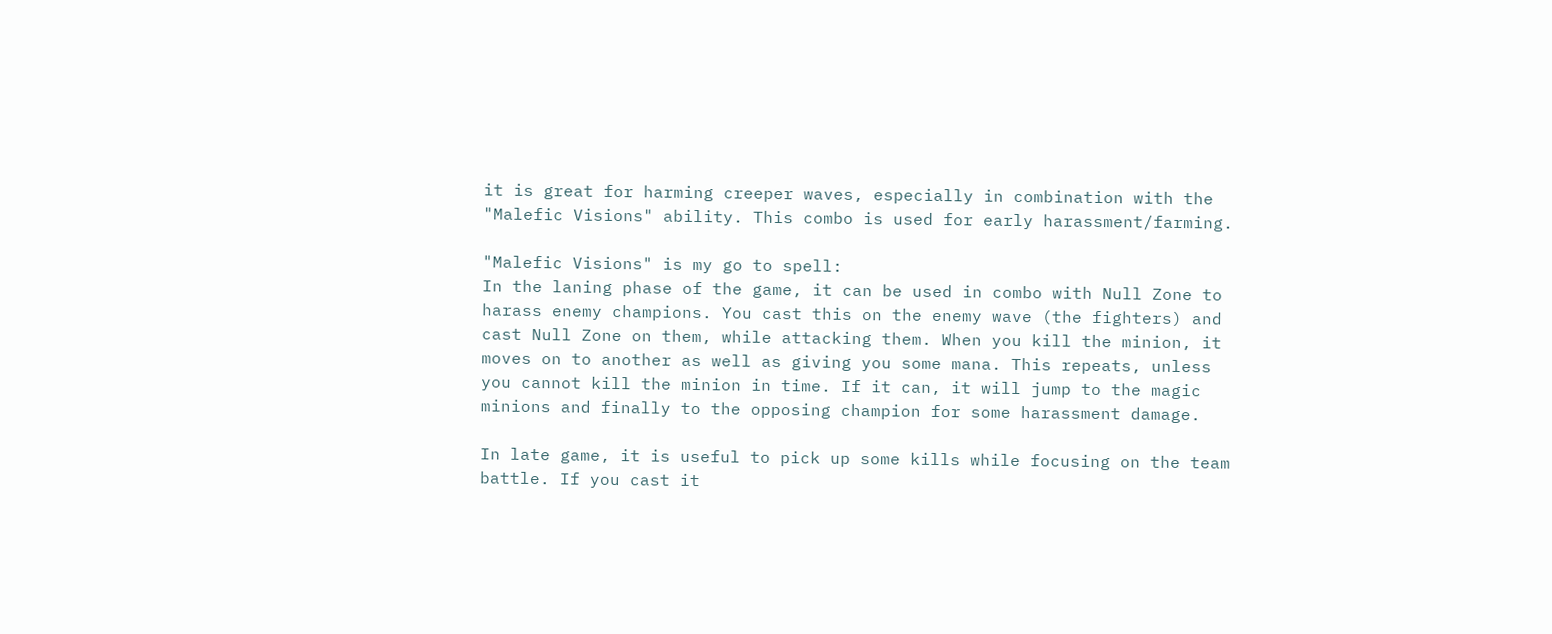it is great for harming creeper waves, especially in combination with the "Malefic Visions" ability. This combo is used for early harassment/farming.

"Malefic Visions" is my go to spell:
In the laning phase of the game, it can be used in combo with Null Zone to harass enemy champions. You cast this on the enemy wave (the fighters) and cast Null Zone on them, while attacking them. When you kill the minion, it moves on to another as well as giving you some mana. This repeats, unless you cannot kill the minion in time. If it can, it will jump to the magic minions and finally to the opposing champion for some harassment damage.

In late game, it is useful to pick up some kills while focusing on the team battle. If you cast it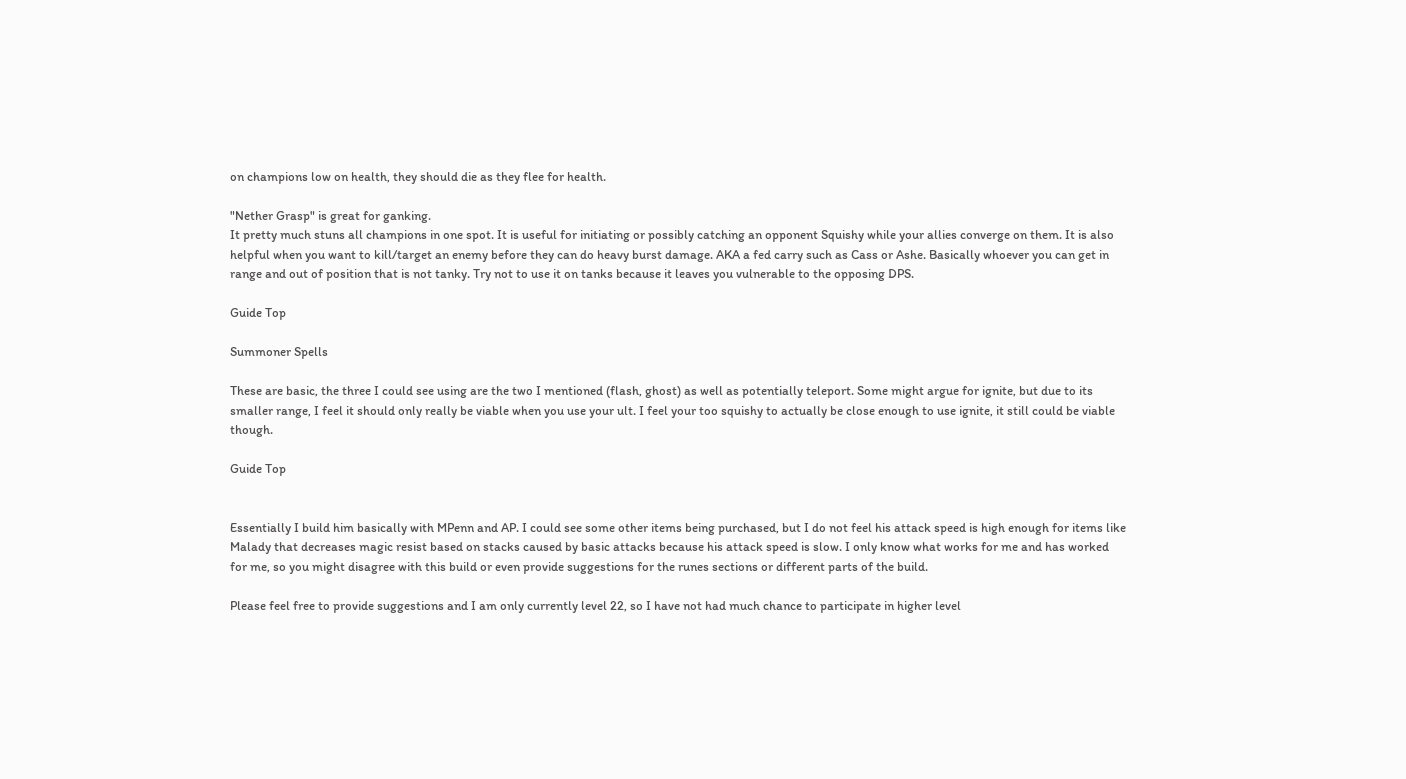on champions low on health, they should die as they flee for health.

"Nether Grasp" is great for ganking.
It pretty much stuns all champions in one spot. It is useful for initiating or possibly catching an opponent Squishy while your allies converge on them. It is also helpful when you want to kill/target an enemy before they can do heavy burst damage. AKA a fed carry such as Cass or Ashe. Basically whoever you can get in range and out of position that is not tanky. Try not to use it on tanks because it leaves you vulnerable to the opposing DPS.

Guide Top

Summoner Spells

These are basic, the three I could see using are the two I mentioned (flash, ghost) as well as potentially teleport. Some might argue for ignite, but due to its smaller range, I feel it should only really be viable when you use your ult. I feel your too squishy to actually be close enough to use ignite, it still could be viable though.

Guide Top


Essentially I build him basically with MPenn and AP. I could see some other items being purchased, but I do not feel his attack speed is high enough for items like Malady that decreases magic resist based on stacks caused by basic attacks because his attack speed is slow. I only know what works for me and has worked for me, so you might disagree with this build or even provide suggestions for the runes sections or different parts of the build.

Please feel free to provide suggestions and I am only currently level 22, so I have not had much chance to participate in higher level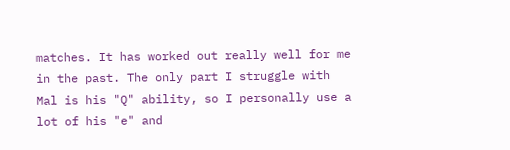matches. It has worked out really well for me in the past. The only part I struggle with Mal is his "Q" ability, so I personally use a lot of his "e" and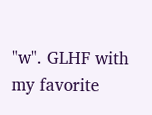"w". GLHF with my favorite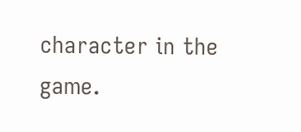character in the game.